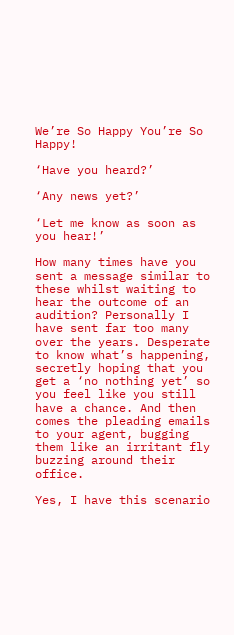We’re So Happy You’re So Happy!

‘Have you heard?’

‘Any news yet?’

‘Let me know as soon as you hear!’

How many times have you sent a message similar to these whilst waiting to hear the outcome of an audition? Personally I have sent far too many over the years. Desperate to know what’s happening, secretly hoping that you get a ‘no nothing yet’ so you feel like you still have a chance. And then comes the pleading emails to your agent, bugging them like an irritant fly buzzing around their office.

Yes, I have this scenario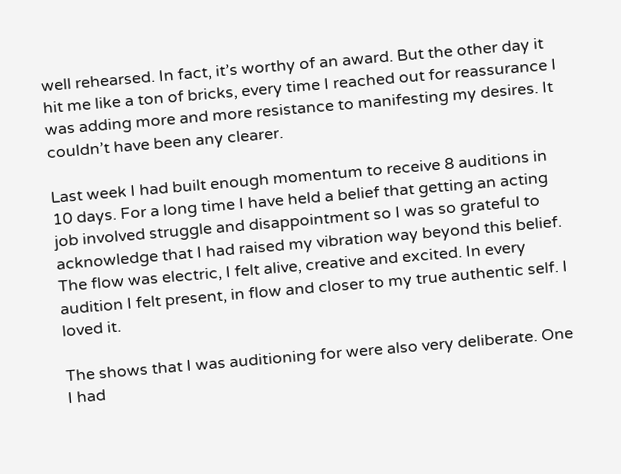well rehearsed. In fact, it’s worthy of an award. But the other day it hit me like a ton of bricks, every time I reached out for reassurance I was adding more and more resistance to manifesting my desires. It couldn’t have been any clearer.

Last week I had built enough momentum to receive 8 auditions in 10 days. For a long time I have held a belief that getting an acting job involved struggle and disappointment so I was so grateful to acknowledge that I had raised my vibration way beyond this belief. The flow was electric, I felt alive, creative and excited. In every audition I felt present, in flow and closer to my true authentic self. I loved it.

The shows that I was auditioning for were also very deliberate. One I had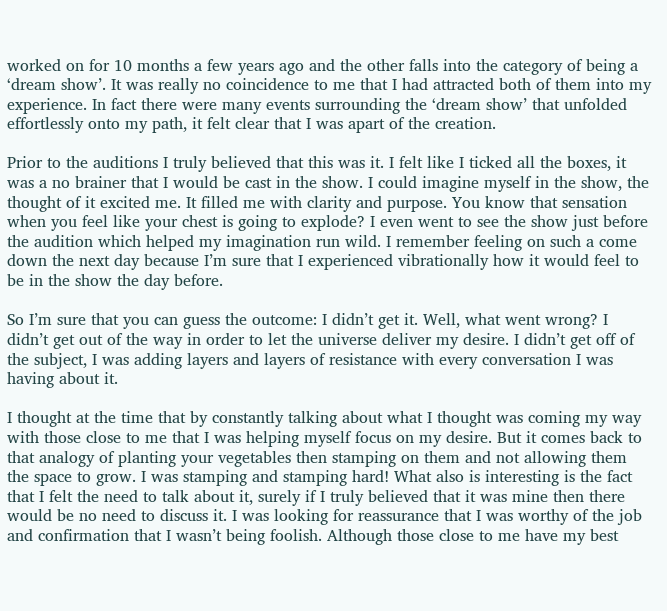worked on for 10 months a few years ago and the other falls into the category of being a ‘dream show’. It was really no coincidence to me that I had attracted both of them into my experience. In fact there were many events surrounding the ‘dream show’ that unfolded effortlessly onto my path, it felt clear that I was apart of the creation.

Prior to the auditions I truly believed that this was it. I felt like I ticked all the boxes, it was a no brainer that I would be cast in the show. I could imagine myself in the show, the thought of it excited me. It filled me with clarity and purpose. You know that sensation when you feel like your chest is going to explode? I even went to see the show just before the audition which helped my imagination run wild. I remember feeling on such a come down the next day because I’m sure that I experienced vibrationally how it would feel to be in the show the day before.

So I’m sure that you can guess the outcome: I didn’t get it. Well, what went wrong? I didn’t get out of the way in order to let the universe deliver my desire. I didn’t get off of the subject, I was adding layers and layers of resistance with every conversation I was having about it.

I thought at the time that by constantly talking about what I thought was coming my way with those close to me that I was helping myself focus on my desire. But it comes back to that analogy of planting your vegetables then stamping on them and not allowing them the space to grow. I was stamping and stamping hard! What also is interesting is the fact that I felt the need to talk about it, surely if I truly believed that it was mine then there would be no need to discuss it. I was looking for reassurance that I was worthy of the job and confirmation that I wasn’t being foolish. Although those close to me have my best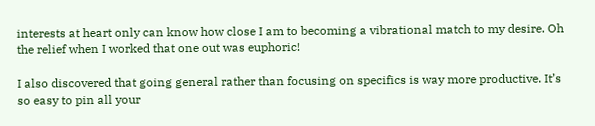interests at heart only can know how close I am to becoming a vibrational match to my desire. Oh the relief when I worked that one out was euphoric!

I also discovered that going general rather than focusing on specifics is way more productive. It’s so easy to pin all your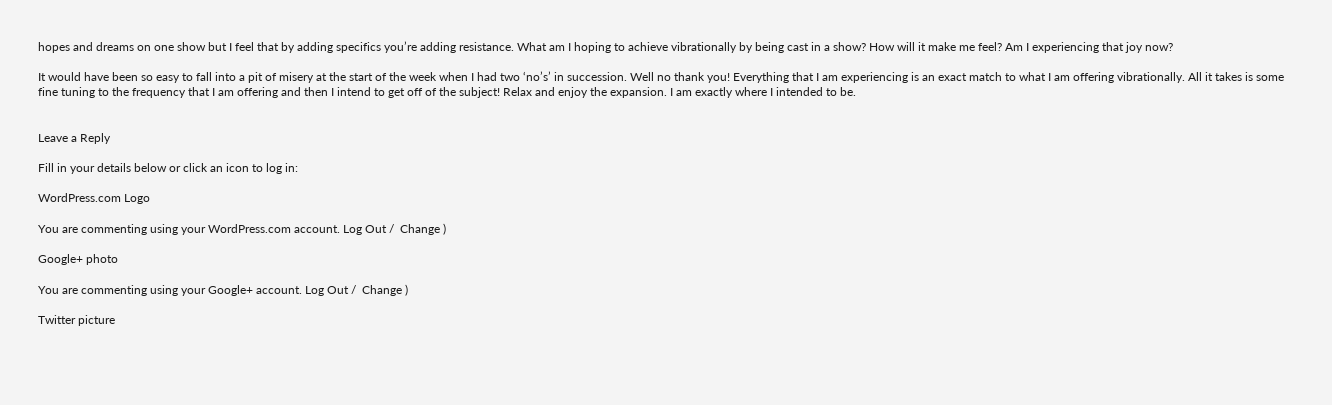hopes and dreams on one show but I feel that by adding specifics you’re adding resistance. What am I hoping to achieve vibrationally by being cast in a show? How will it make me feel? Am I experiencing that joy now?

It would have been so easy to fall into a pit of misery at the start of the week when I had two ‘no’s’ in succession. Well no thank you! Everything that I am experiencing is an exact match to what I am offering vibrationally. All it takes is some fine tuning to the frequency that I am offering and then I intend to get off of the subject! Relax and enjoy the expansion. I am exactly where I intended to be.


Leave a Reply

Fill in your details below or click an icon to log in:

WordPress.com Logo

You are commenting using your WordPress.com account. Log Out /  Change )

Google+ photo

You are commenting using your Google+ account. Log Out /  Change )

Twitter picture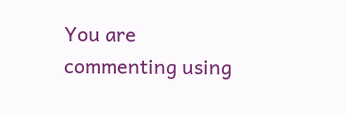You are commenting using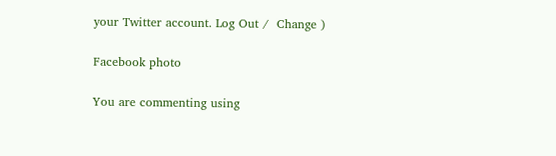your Twitter account. Log Out /  Change )

Facebook photo

You are commenting using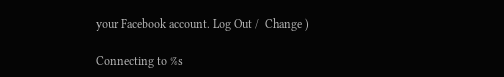your Facebook account. Log Out /  Change )

Connecting to %s